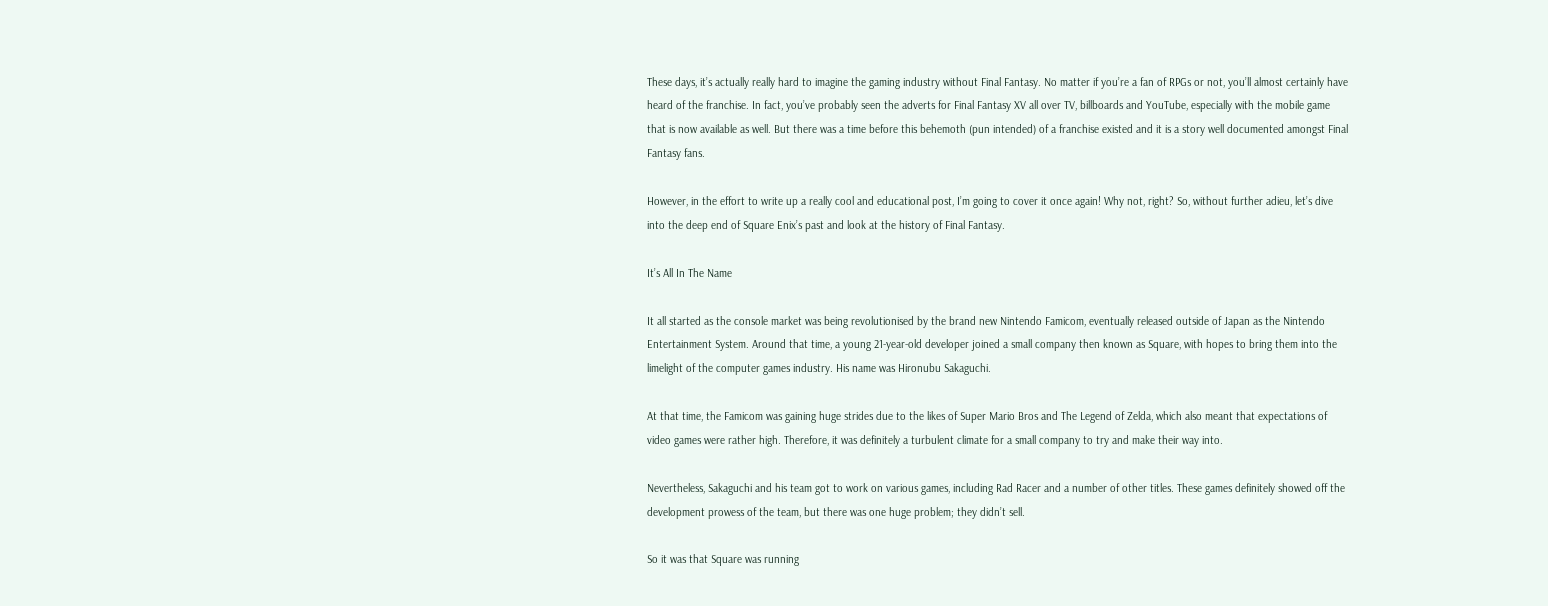These days, it’s actually really hard to imagine the gaming industry without Final Fantasy. No matter if you’re a fan of RPGs or not, you’ll almost certainly have heard of the franchise. In fact, you’ve probably seen the adverts for Final Fantasy XV all over TV, billboards and YouTube, especially with the mobile game that is now available as well. But there was a time before this behemoth (pun intended) of a franchise existed and it is a story well documented amongst Final Fantasy fans.

However, in the effort to write up a really cool and educational post, I’m going to cover it once again! Why not, right? So, without further adieu, let’s dive into the deep end of Square Enix’s past and look at the history of Final Fantasy.

It’s All In The Name

It all started as the console market was being revolutionised by the brand new Nintendo Famicom, eventually released outside of Japan as the Nintendo Entertainment System. Around that time, a young 21-year-old developer joined a small company then known as Square, with hopes to bring them into the limelight of the computer games industry. His name was Hironubu Sakaguchi.

At that time, the Famicom was gaining huge strides due to the likes of Super Mario Bros and The Legend of Zelda, which also meant that expectations of video games were rather high. Therefore, it was definitely a turbulent climate for a small company to try and make their way into.

Nevertheless, Sakaguchi and his team got to work on various games, including Rad Racer and a number of other titles. These games definitely showed off the development prowess of the team, but there was one huge problem; they didn’t sell.

So it was that Square was running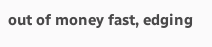out of money fast, edging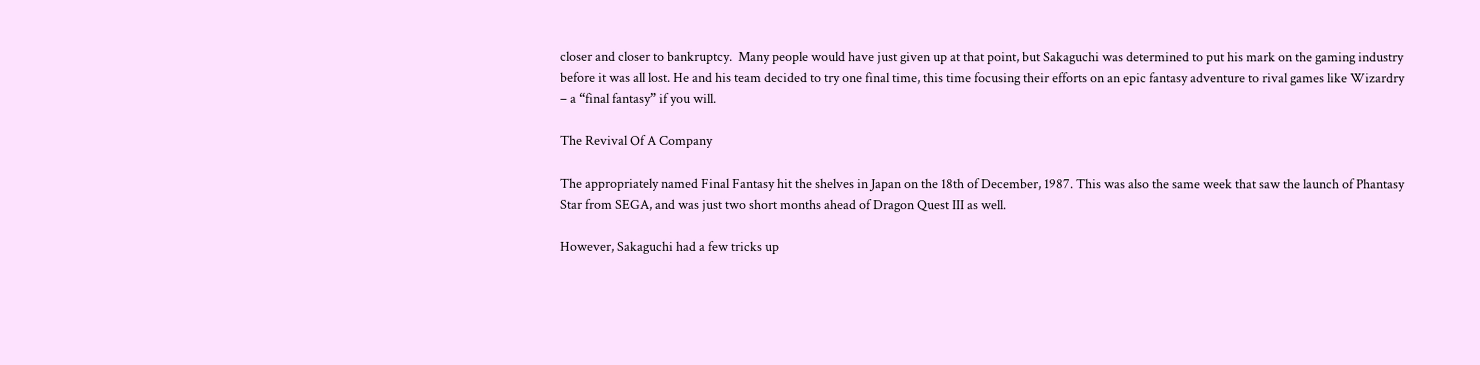closer and closer to bankruptcy.  Many people would have just given up at that point, but Sakaguchi was determined to put his mark on the gaming industry before it was all lost. He and his team decided to try one final time, this time focusing their efforts on an epic fantasy adventure to rival games like Wizardry – a “final fantasy” if you will.

The Revival Of A Company

The appropriately named Final Fantasy hit the shelves in Japan on the 18th of December, 1987. This was also the same week that saw the launch of Phantasy Star from SEGA, and was just two short months ahead of Dragon Quest III as well.

However, Sakaguchi had a few tricks up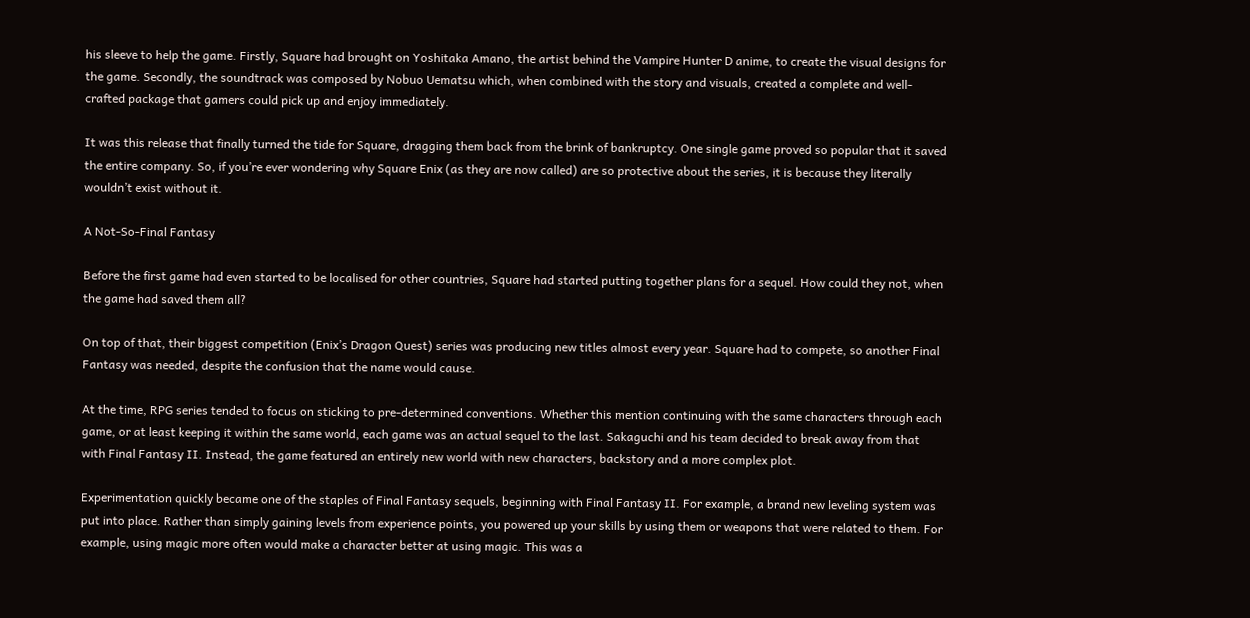his sleeve to help the game. Firstly, Square had brought on Yoshitaka Amano, the artist behind the Vampire Hunter D anime, to create the visual designs for the game. Secondly, the soundtrack was composed by Nobuo Uematsu which, when combined with the story and visuals, created a complete and well-crafted package that gamers could pick up and enjoy immediately.

It was this release that finally turned the tide for Square, dragging them back from the brink of bankruptcy. One single game proved so popular that it saved the entire company. So, if you’re ever wondering why Square Enix (as they are now called) are so protective about the series, it is because they literally wouldn’t exist without it.

A Not-So-Final Fantasy

Before the first game had even started to be localised for other countries, Square had started putting together plans for a sequel. How could they not, when the game had saved them all?

On top of that, their biggest competition (Enix’s Dragon Quest) series was producing new titles almost every year. Square had to compete, so another Final Fantasy was needed, despite the confusion that the name would cause.

At the time, RPG series tended to focus on sticking to pre-determined conventions. Whether this mention continuing with the same characters through each game, or at least keeping it within the same world, each game was an actual sequel to the last. Sakaguchi and his team decided to break away from that with Final Fantasy II. Instead, the game featured an entirely new world with new characters, backstory and a more complex plot.

Experimentation quickly became one of the staples of Final Fantasy sequels, beginning with Final Fantasy II. For example, a brand new leveling system was put into place. Rather than simply gaining levels from experience points, you powered up your skills by using them or weapons that were related to them. For example, using magic more often would make a character better at using magic. This was a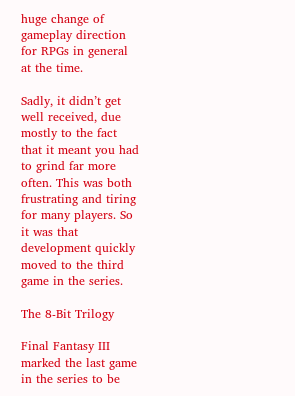huge change of gameplay direction for RPGs in general at the time.

Sadly, it didn’t get well received, due mostly to the fact that it meant you had to grind far more often. This was both frustrating and tiring for many players. So it was that development quickly moved to the third game in the series.

The 8-Bit Trilogy

Final Fantasy III marked the last game in the series to be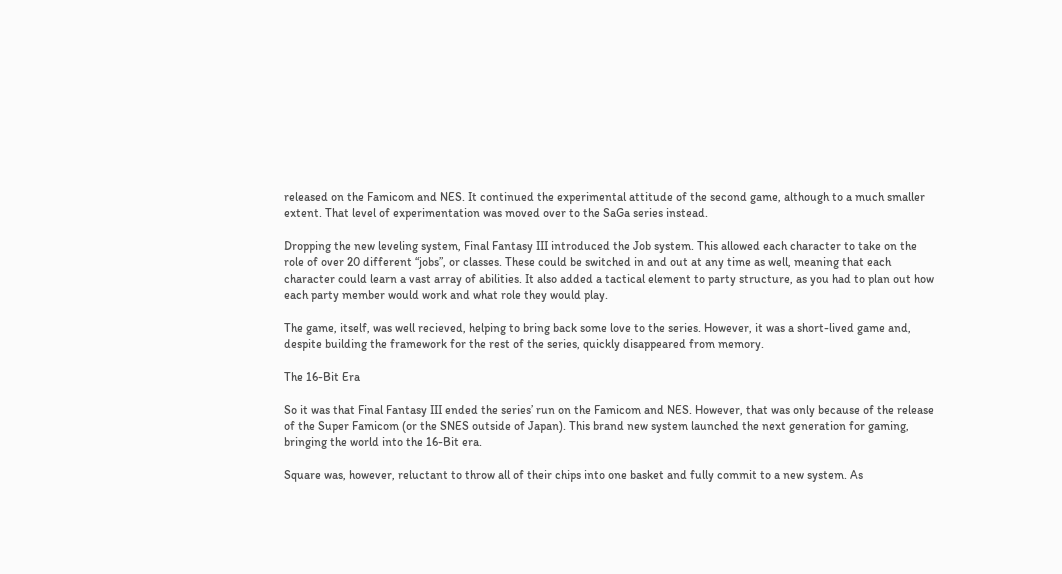released on the Famicom and NES. It continued the experimental attitude of the second game, although to a much smaller extent. That level of experimentation was moved over to the SaGa series instead.

Dropping the new leveling system, Final Fantasy III introduced the Job system. This allowed each character to take on the role of over 20 different “jobs”, or classes. These could be switched in and out at any time as well, meaning that each character could learn a vast array of abilities. It also added a tactical element to party structure, as you had to plan out how each party member would work and what role they would play.

The game, itself, was well recieved, helping to bring back some love to the series. However, it was a short-lived game and, despite building the framework for the rest of the series, quickly disappeared from memory.

The 16-Bit Era

So it was that Final Fantasy III ended the series’ run on the Famicom and NES. However, that was only because of the release of the Super Famicom (or the SNES outside of Japan). This brand new system launched the next generation for gaming, bringing the world into the 16-Bit era.

Square was, however, reluctant to throw all of their chips into one basket and fully commit to a new system. As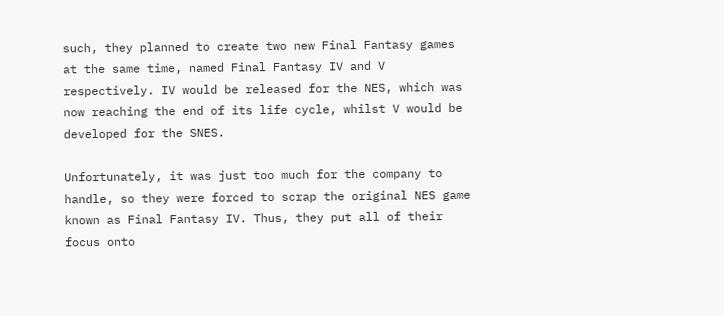such, they planned to create two new Final Fantasy games at the same time, named Final Fantasy IV and V respectively. IV would be released for the NES, which was now reaching the end of its life cycle, whilst V would be developed for the SNES.

Unfortunately, it was just too much for the company to handle, so they were forced to scrap the original NES game known as Final Fantasy IV. Thus, they put all of their focus onto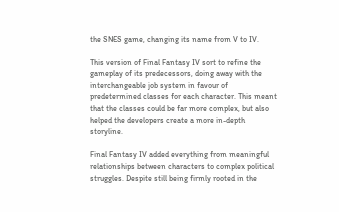the SNES game, changing its name from V to IV.

This version of Final Fantasy IV sort to refine the gameplay of its predecessors, doing away with the interchangeable job system in favour of predetermined classes for each character. This meant that the classes could be far more complex, but also helped the developers create a more in-depth storyline.

Final Fantasy IV added everything from meaningful relationships between characters to complex political struggles. Despite still being firmly rooted in the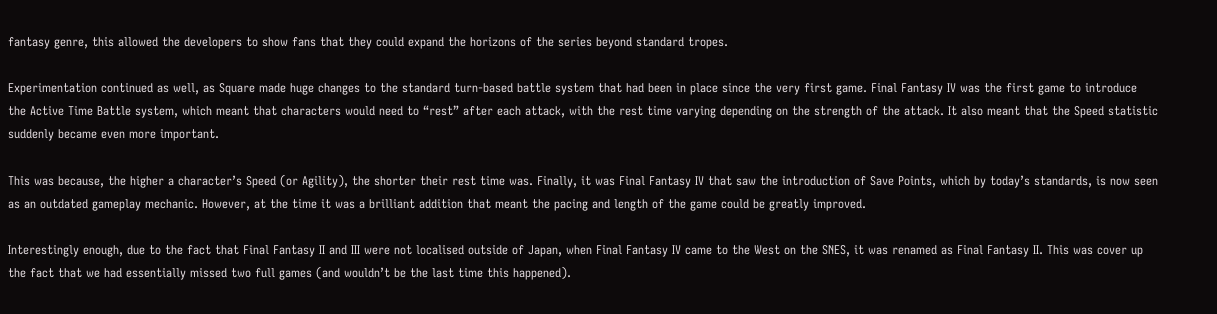fantasy genre, this allowed the developers to show fans that they could expand the horizons of the series beyond standard tropes.

Experimentation continued as well, as Square made huge changes to the standard turn-based battle system that had been in place since the very first game. Final Fantasy IV was the first game to introduce the Active Time Battle system, which meant that characters would need to “rest” after each attack, with the rest time varying depending on the strength of the attack. It also meant that the Speed statistic suddenly became even more important.

This was because, the higher a character’s Speed (or Agility), the shorter their rest time was. Finally, it was Final Fantasy IV that saw the introduction of Save Points, which by today’s standards, is now seen as an outdated gameplay mechanic. However, at the time it was a brilliant addition that meant the pacing and length of the game could be greatly improved.

Interestingly enough, due to the fact that Final Fantasy II and III were not localised outside of Japan, when Final Fantasy IV came to the West on the SNES, it was renamed as Final Fantasy II. This was cover up the fact that we had essentially missed two full games (and wouldn’t be the last time this happened).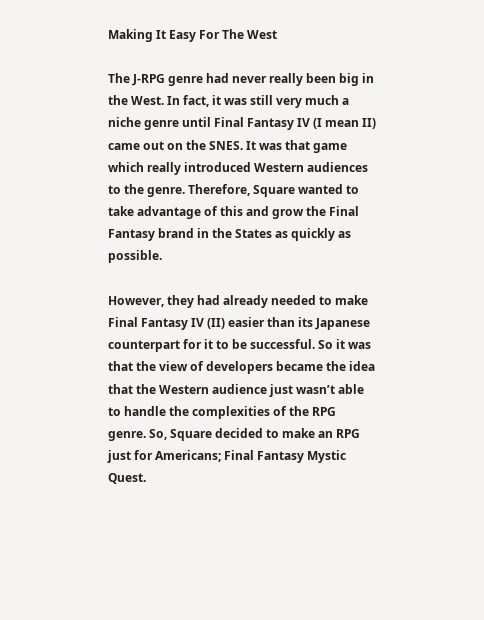Making It Easy For The West

The J-RPG genre had never really been big in the West. In fact, it was still very much a niche genre until Final Fantasy IV (I mean II) came out on the SNES. It was that game which really introduced Western audiences to the genre. Therefore, Square wanted to take advantage of this and grow the Final Fantasy brand in the States as quickly as possible.

However, they had already needed to make Final Fantasy IV (II) easier than its Japanese counterpart for it to be successful. So it was that the view of developers became the idea that the Western audience just wasn’t able to handle the complexities of the RPG genre. So, Square decided to make an RPG just for Americans; Final Fantasy Mystic Quest.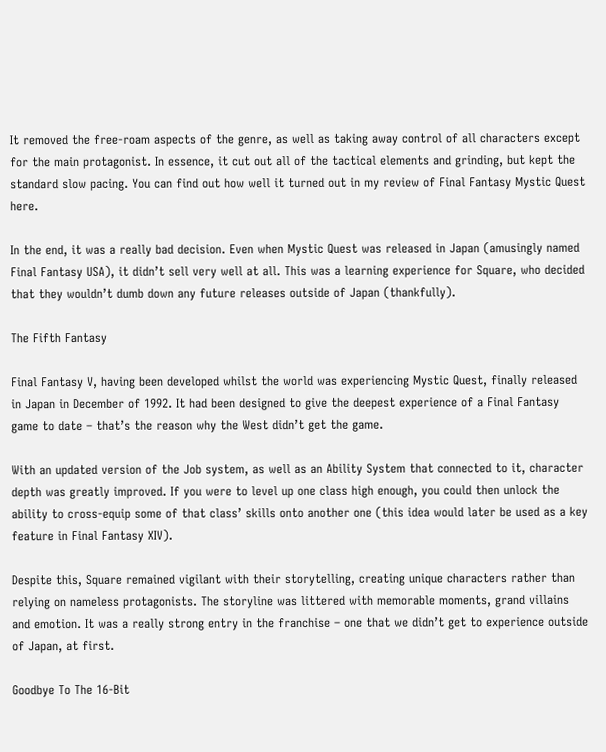It removed the free-roam aspects of the genre, as well as taking away control of all characters except for the main protagonist. In essence, it cut out all of the tactical elements and grinding, but kept the standard slow pacing. You can find out how well it turned out in my review of Final Fantasy Mystic Quest here.

In the end, it was a really bad decision. Even when Mystic Quest was released in Japan (amusingly named Final Fantasy USA), it didn’t sell very well at all. This was a learning experience for Square, who decided that they wouldn’t dumb down any future releases outside of Japan (thankfully).

The Fifth Fantasy

Final Fantasy V, having been developed whilst the world was experiencing Mystic Quest, finally released in Japan in December of 1992. It had been designed to give the deepest experience of a Final Fantasy game to date – that’s the reason why the West didn’t get the game.

With an updated version of the Job system, as well as an Ability System that connected to it, character depth was greatly improved. If you were to level up one class high enough, you could then unlock the ability to cross-equip some of that class’ skills onto another one (this idea would later be used as a key feature in Final Fantasy XIV).

Despite this, Square remained vigilant with their storytelling, creating unique characters rather than relying on nameless protagonists. The storyline was littered with memorable moments, grand villains and emotion. It was a really strong entry in the franchise – one that we didn’t get to experience outside of Japan, at first.

Goodbye To The 16-Bit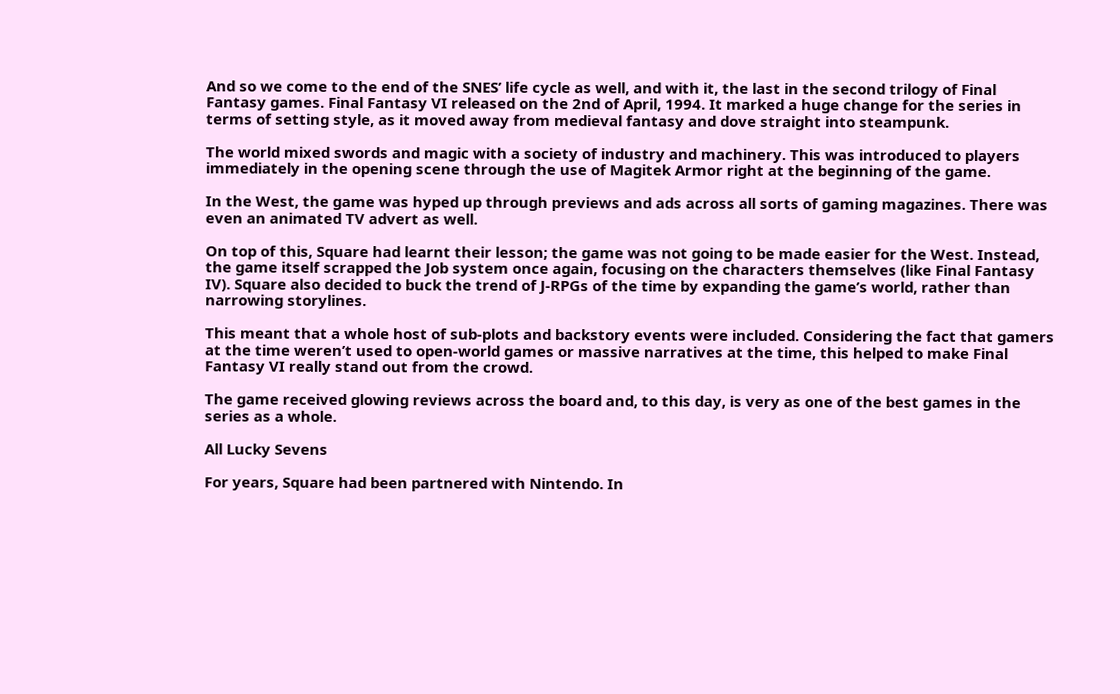And so we come to the end of the SNES’ life cycle as well, and with it, the last in the second trilogy of Final Fantasy games. Final Fantasy VI released on the 2nd of April, 1994. It marked a huge change for the series in terms of setting style, as it moved away from medieval fantasy and dove straight into steampunk.

The world mixed swords and magic with a society of industry and machinery. This was introduced to players immediately in the opening scene through the use of Magitek Armor right at the beginning of the game.

In the West, the game was hyped up through previews and ads across all sorts of gaming magazines. There was even an animated TV advert as well.

On top of this, Square had learnt their lesson; the game was not going to be made easier for the West. Instead, the game itself scrapped the Job system once again, focusing on the characters themselves (like Final Fantasy IV). Square also decided to buck the trend of J-RPGs of the time by expanding the game’s world, rather than narrowing storylines.

This meant that a whole host of sub-plots and backstory events were included. Considering the fact that gamers at the time weren’t used to open-world games or massive narratives at the time, this helped to make Final Fantasy VI really stand out from the crowd.

The game received glowing reviews across the board and, to this day, is very as one of the best games in the series as a whole.

All Lucky Sevens

For years, Square had been partnered with Nintendo. In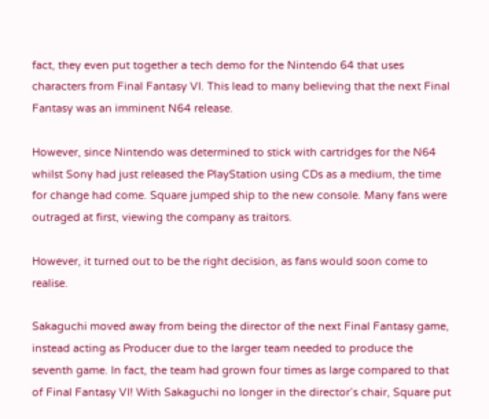fact, they even put together a tech demo for the Nintendo 64 that uses characters from Final Fantasy VI. This lead to many believing that the next Final Fantasy was an imminent N64 release.

However, since Nintendo was determined to stick with cartridges for the N64 whilst Sony had just released the PlayStation using CDs as a medium, the time for change had come. Square jumped ship to the new console. Many fans were outraged at first, viewing the company as traitors.

However, it turned out to be the right decision, as fans would soon come to realise.

Sakaguchi moved away from being the director of the next Final Fantasy game, instead acting as Producer due to the larger team needed to produce the seventh game. In fact, the team had grown four times as large compared to that of Final Fantasy VI! With Sakaguchi no longer in the director’s chair, Square put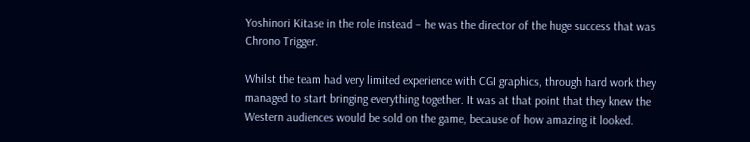Yoshinori Kitase in the role instead – he was the director of the huge success that was Chrono Trigger.

Whilst the team had very limited experience with CGI graphics, through hard work they managed to start bringing everything together. It was at that point that they knew the Western audiences would be sold on the game, because of how amazing it looked.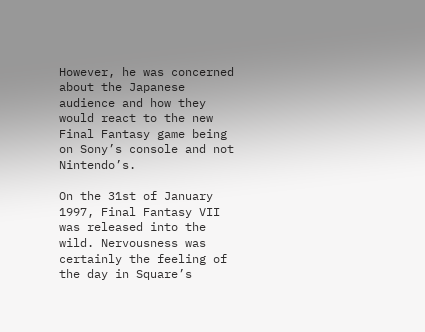However, he was concerned about the Japanese audience and how they would react to the new Final Fantasy game being on Sony’s console and not Nintendo’s.

On the 31st of January 1997, Final Fantasy VII was released into the wild. Nervousness was certainly the feeling of the day in Square’s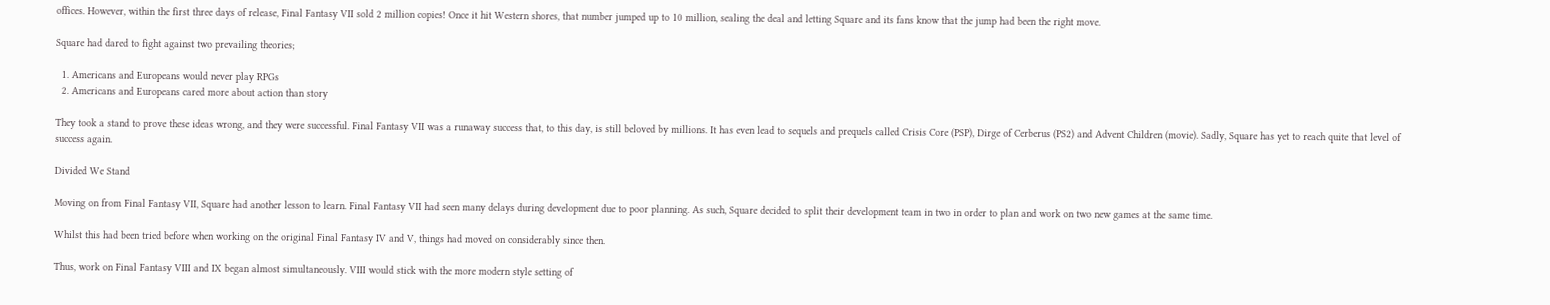offices. However, within the first three days of release, Final Fantasy VII sold 2 million copies! Once it hit Western shores, that number jumped up to 10 million, sealing the deal and letting Square and its fans know that the jump had been the right move.

Square had dared to fight against two prevailing theories;

  1. Americans and Europeans would never play RPGs
  2. Americans and Europeans cared more about action than story

They took a stand to prove these ideas wrong, and they were successful. Final Fantasy VII was a runaway success that, to this day, is still beloved by millions. It has even lead to sequels and prequels called Crisis Core (PSP), Dirge of Cerberus (PS2) and Advent Children (movie). Sadly, Square has yet to reach quite that level of success again.

Divided We Stand

Moving on from Final Fantasy VII, Square had another lesson to learn. Final Fantasy VII had seen many delays during development due to poor planning. As such, Square decided to split their development team in two in order to plan and work on two new games at the same time.

Whilst this had been tried before when working on the original Final Fantasy IV and V, things had moved on considerably since then.

Thus, work on Final Fantasy VIII and IX began almost simultaneously. VIII would stick with the more modern style setting of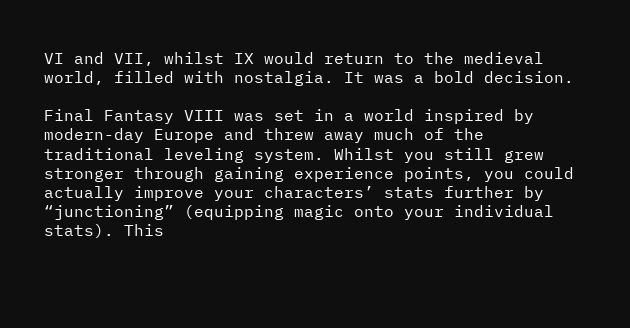VI and VII, whilst IX would return to the medieval world, filled with nostalgia. It was a bold decision.

Final Fantasy VIII was set in a world inspired by modern-day Europe and threw away much of the traditional leveling system. Whilst you still grew stronger through gaining experience points, you could actually improve your characters’ stats further by “junctioning” (equipping magic onto your individual stats). This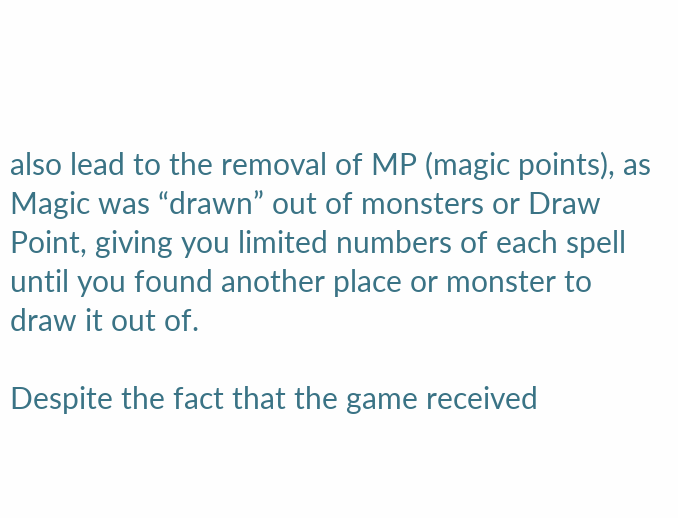also lead to the removal of MP (magic points), as Magic was “drawn” out of monsters or Draw Point, giving you limited numbers of each spell until you found another place or monster to draw it out of.

Despite the fact that the game received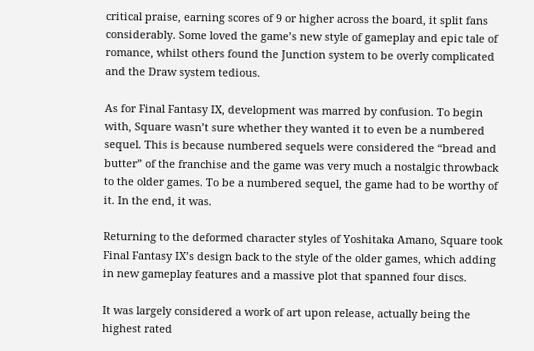critical praise, earning scores of 9 or higher across the board, it split fans considerably. Some loved the game’s new style of gameplay and epic tale of romance, whilst others found the Junction system to be overly complicated and the Draw system tedious.

As for Final Fantasy IX, development was marred by confusion. To begin with, Square wasn’t sure whether they wanted it to even be a numbered sequel. This is because numbered sequels were considered the “bread and butter” of the franchise and the game was very much a nostalgic throwback to the older games. To be a numbered sequel, the game had to be worthy of it. In the end, it was.

Returning to the deformed character styles of Yoshitaka Amano, Square took Final Fantasy IX’s design back to the style of the older games, which adding in new gameplay features and a massive plot that spanned four discs.

It was largely considered a work of art upon release, actually being the highest rated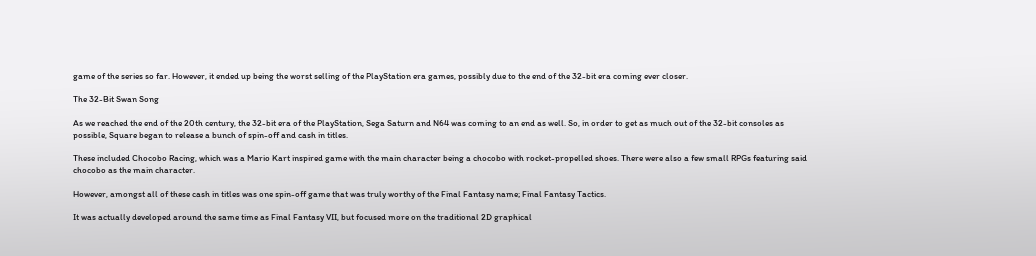game of the series so far. However, it ended up being the worst selling of the PlayStation era games, possibly due to the end of the 32-bit era coming ever closer.

The 32-Bit Swan Song

As we reached the end of the 20th century, the 32-bit era of the PlayStation, Sega Saturn and N64 was coming to an end as well. So, in order to get as much out of the 32-bit consoles as possible, Square began to release a bunch of spin-off and cash in titles.

These included Chocobo Racing, which was a Mario Kart inspired game with the main character being a chocobo with rocket-propelled shoes. There were also a few small RPGs featuring said chocobo as the main character.

However, amongst all of these cash in titles was one spin-off game that was truly worthy of the Final Fantasy name; Final Fantasy Tactics.

It was actually developed around the same time as Final Fantasy VII, but focused more on the traditional 2D graphical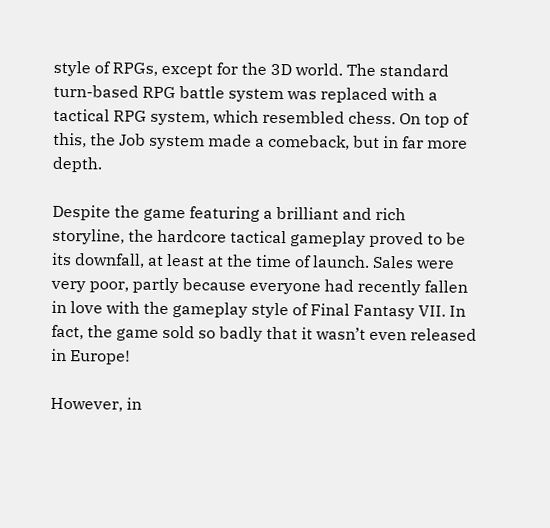style of RPGs, except for the 3D world. The standard turn-based RPG battle system was replaced with a tactical RPG system, which resembled chess. On top of this, the Job system made a comeback, but in far more depth.

Despite the game featuring a brilliant and rich storyline, the hardcore tactical gameplay proved to be its downfall, at least at the time of launch. Sales were very poor, partly because everyone had recently fallen in love with the gameplay style of Final Fantasy VII. In fact, the game sold so badly that it wasn’t even released in Europe!

However, in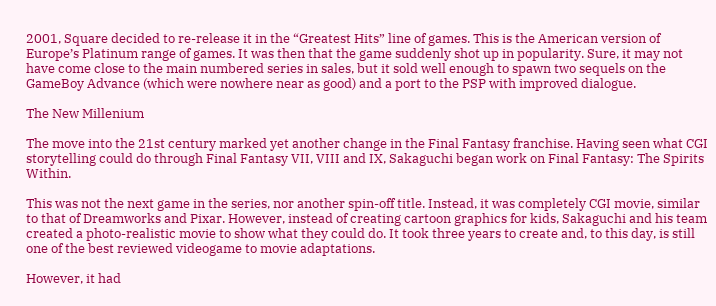2001, Square decided to re-release it in the “Greatest Hits” line of games. This is the American version of Europe’s Platinum range of games. It was then that the game suddenly shot up in popularity. Sure, it may not have come close to the main numbered series in sales, but it sold well enough to spawn two sequels on the GameBoy Advance (which were nowhere near as good) and a port to the PSP with improved dialogue.

The New Millenium

The move into the 21st century marked yet another change in the Final Fantasy franchise. Having seen what CGI storytelling could do through Final Fantasy VII, VIII and IX, Sakaguchi began work on Final Fantasy: The Spirits Within.

This was not the next game in the series, nor another spin-off title. Instead, it was completely CGI movie, similar to that of Dreamworks and Pixar. However, instead of creating cartoon graphics for kids, Sakaguchi and his team created a photo-realistic movie to show what they could do. It took three years to create and, to this day, is still one of the best reviewed videogame to movie adaptations.

However, it had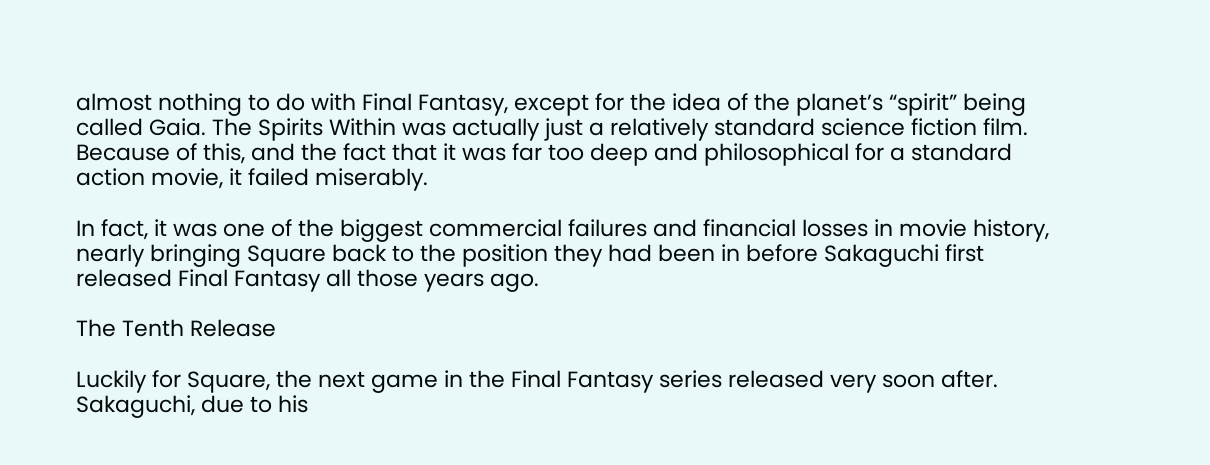almost nothing to do with Final Fantasy, except for the idea of the planet’s “spirit” being called Gaia. The Spirits Within was actually just a relatively standard science fiction film. Because of this, and the fact that it was far too deep and philosophical for a standard action movie, it failed miserably.

In fact, it was one of the biggest commercial failures and financial losses in movie history, nearly bringing Square back to the position they had been in before Sakaguchi first released Final Fantasy all those years ago.

The Tenth Release

Luckily for Square, the next game in the Final Fantasy series released very soon after. Sakaguchi, due to his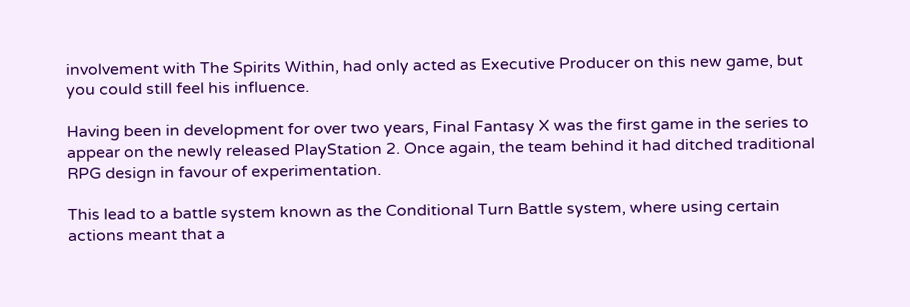involvement with The Spirits Within, had only acted as Executive Producer on this new game, but you could still feel his influence.

Having been in development for over two years, Final Fantasy X was the first game in the series to appear on the newly released PlayStation 2. Once again, the team behind it had ditched traditional RPG design in favour of experimentation.

This lead to a battle system known as the Conditional Turn Battle system, where using certain actions meant that a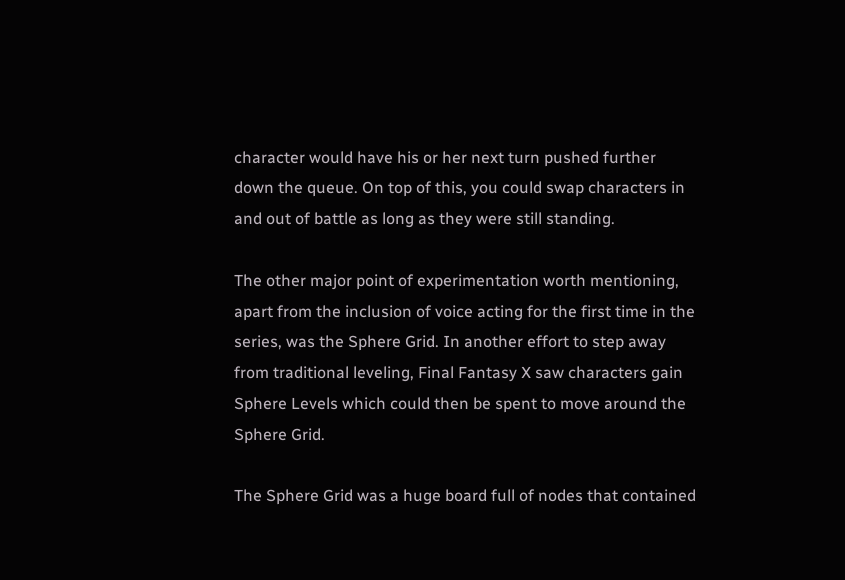character would have his or her next turn pushed further down the queue. On top of this, you could swap characters in and out of battle as long as they were still standing.

The other major point of experimentation worth mentioning, apart from the inclusion of voice acting for the first time in the series, was the Sphere Grid. In another effort to step away from traditional leveling, Final Fantasy X saw characters gain Sphere Levels which could then be spent to move around the Sphere Grid.

The Sphere Grid was a huge board full of nodes that contained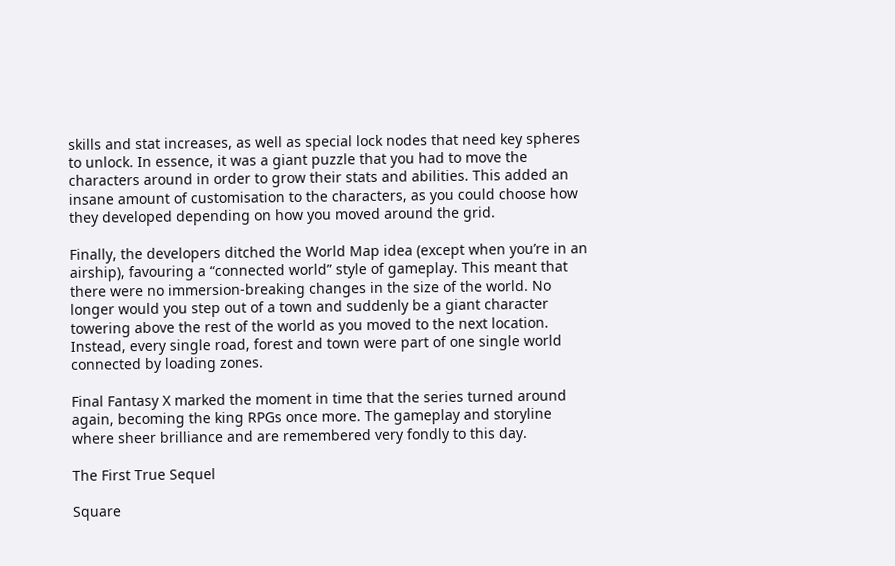skills and stat increases, as well as special lock nodes that need key spheres to unlock. In essence, it was a giant puzzle that you had to move the characters around in order to grow their stats and abilities. This added an insane amount of customisation to the characters, as you could choose how they developed depending on how you moved around the grid.

Finally, the developers ditched the World Map idea (except when you’re in an airship), favouring a “connected world” style of gameplay. This meant that there were no immersion-breaking changes in the size of the world. No longer would you step out of a town and suddenly be a giant character towering above the rest of the world as you moved to the next location. Instead, every single road, forest and town were part of one single world connected by loading zones.

Final Fantasy X marked the moment in time that the series turned around again, becoming the king RPGs once more. The gameplay and storyline where sheer brilliance and are remembered very fondly to this day.

The First True Sequel

Square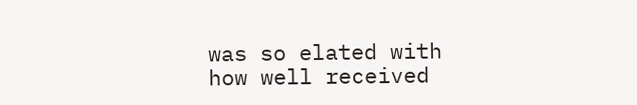was so elated with how well received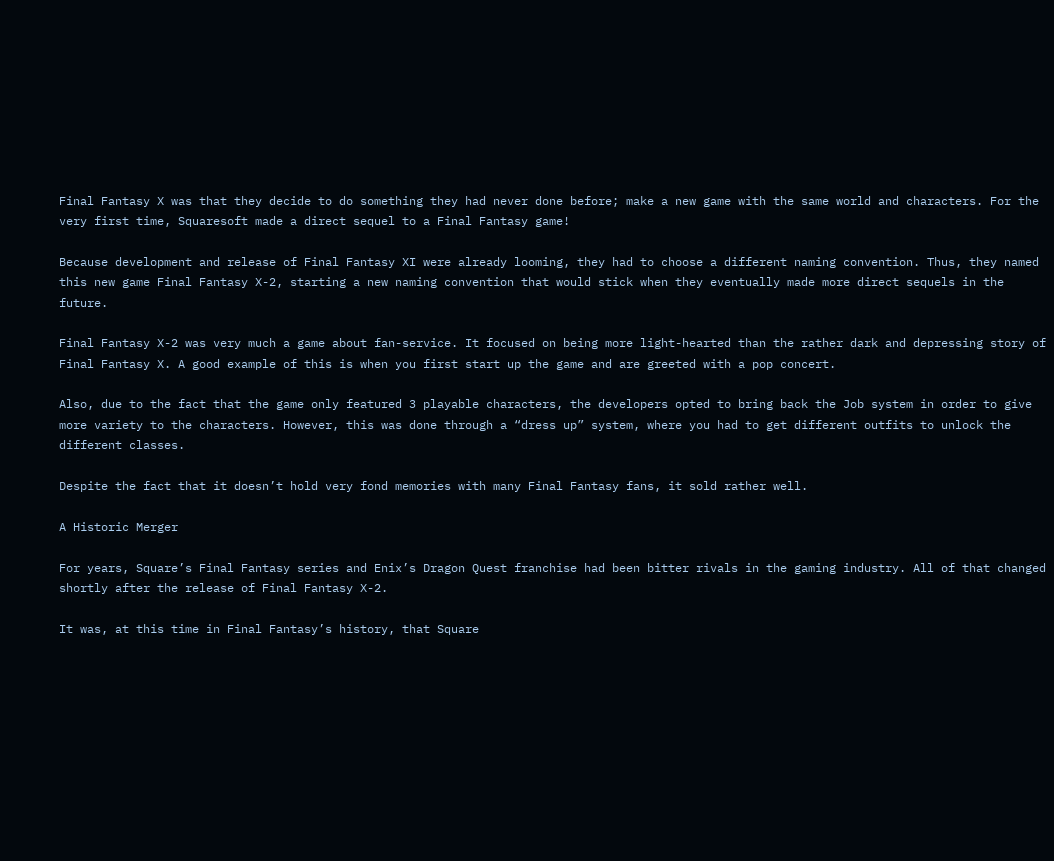Final Fantasy X was that they decide to do something they had never done before; make a new game with the same world and characters. For the very first time, Squaresoft made a direct sequel to a Final Fantasy game!

Because development and release of Final Fantasy XI were already looming, they had to choose a different naming convention. Thus, they named this new game Final Fantasy X-2, starting a new naming convention that would stick when they eventually made more direct sequels in the future.

Final Fantasy X-2 was very much a game about fan-service. It focused on being more light-hearted than the rather dark and depressing story of Final Fantasy X. A good example of this is when you first start up the game and are greeted with a pop concert.

Also, due to the fact that the game only featured 3 playable characters, the developers opted to bring back the Job system in order to give more variety to the characters. However, this was done through a “dress up” system, where you had to get different outfits to unlock the different classes.

Despite the fact that it doesn’t hold very fond memories with many Final Fantasy fans, it sold rather well.

A Historic Merger

For years, Square’s Final Fantasy series and Enix’s Dragon Quest franchise had been bitter rivals in the gaming industry. All of that changed shortly after the release of Final Fantasy X-2.

It was, at this time in Final Fantasy’s history, that Square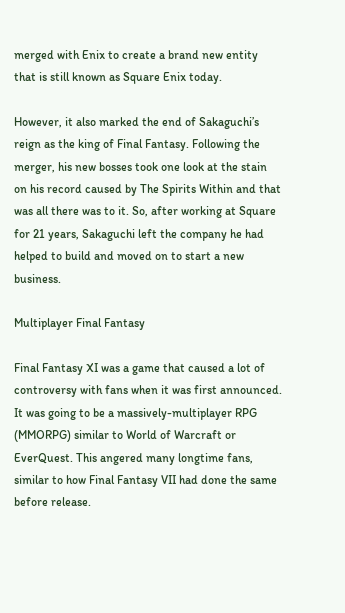merged with Enix to create a brand new entity that is still known as Square Enix today.

However, it also marked the end of Sakaguchi’s reign as the king of Final Fantasy. Following the merger, his new bosses took one look at the stain on his record caused by The Spirits Within and that was all there was to it. So, after working at Square for 21 years, Sakaguchi left the company he had helped to build and moved on to start a new business.

Multiplayer Final Fantasy

Final Fantasy XI was a game that caused a lot of controversy with fans when it was first announced. It was going to be a massively-multiplayer RPG (MMORPG) similar to World of Warcraft or EverQuest. This angered many longtime fans, similar to how Final Fantasy VII had done the same before release.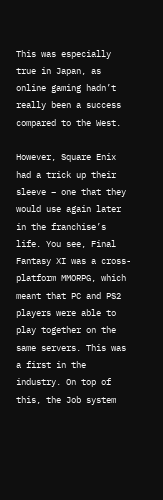This was especially true in Japan, as online gaming hadn’t really been a success compared to the West.

However, Square Enix had a trick up their sleeve – one that they would use again later in the franchise’s life. You see, Final Fantasy XI was a cross-platform MMORPG, which meant that PC and PS2 players were able to play together on the same servers. This was a first in the industry. On top of this, the Job system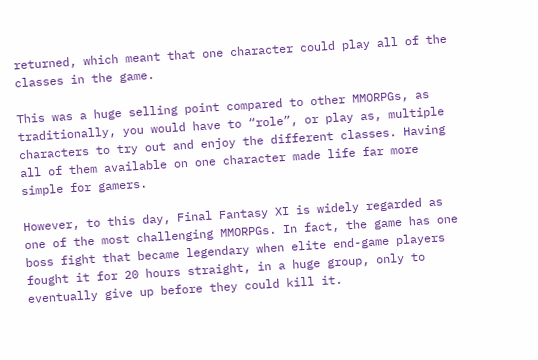returned, which meant that one character could play all of the classes in the game.

This was a huge selling point compared to other MMORPGs, as traditionally, you would have to “role”, or play as, multiple characters to try out and enjoy the different classes. Having all of them available on one character made life far more simple for gamers.

However, to this day, Final Fantasy XI is widely regarded as one of the most challenging MMORPGs. In fact, the game has one boss fight that became legendary when elite end-game players fought it for 20 hours straight, in a huge group, only to eventually give up before they could kill it.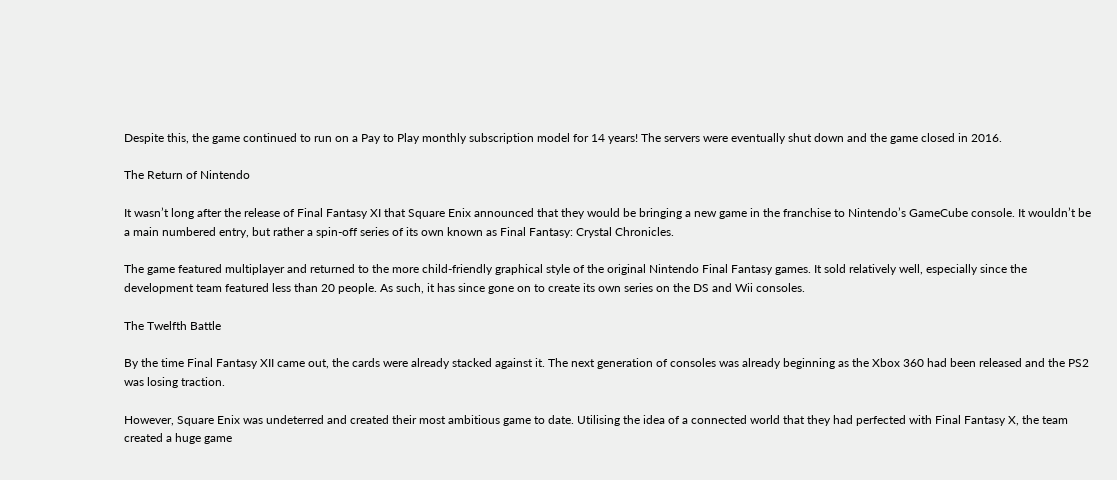Despite this, the game continued to run on a Pay to Play monthly subscription model for 14 years! The servers were eventually shut down and the game closed in 2016.

The Return of Nintendo

It wasn’t long after the release of Final Fantasy XI that Square Enix announced that they would be bringing a new game in the franchise to Nintendo’s GameCube console. It wouldn’t be a main numbered entry, but rather a spin-off series of its own known as Final Fantasy: Crystal Chronicles.

The game featured multiplayer and returned to the more child-friendly graphical style of the original Nintendo Final Fantasy games. It sold relatively well, especially since the development team featured less than 20 people. As such, it has since gone on to create its own series on the DS and Wii consoles.

The Twelfth Battle

By the time Final Fantasy XII came out, the cards were already stacked against it. The next generation of consoles was already beginning as the Xbox 360 had been released and the PS2 was losing traction.

However, Square Enix was undeterred and created their most ambitious game to date. Utilising the idea of a connected world that they had perfected with Final Fantasy X, the team created a huge game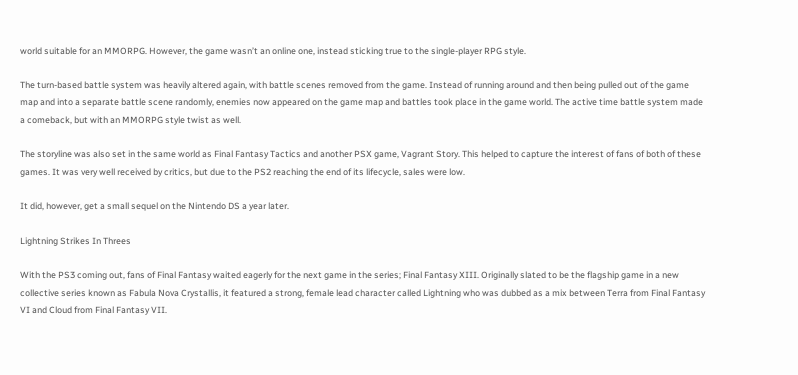world suitable for an MMORPG. However, the game wasn’t an online one, instead sticking true to the single-player RPG style.

The turn-based battle system was heavily altered again, with battle scenes removed from the game. Instead of running around and then being pulled out of the game map and into a separate battle scene randomly, enemies now appeared on the game map and battles took place in the game world. The active time battle system made a comeback, but with an MMORPG style twist as well.

The storyline was also set in the same world as Final Fantasy Tactics and another PSX game, Vagrant Story. This helped to capture the interest of fans of both of these games. It was very well received by critics, but due to the PS2 reaching the end of its lifecycle, sales were low.

It did, however, get a small sequel on the Nintendo DS a year later.

Lightning Strikes In Threes

With the PS3 coming out, fans of Final Fantasy waited eagerly for the next game in the series; Final Fantasy XIII. Originally slated to be the flagship game in a new collective series known as Fabula Nova Crystallis, it featured a strong, female lead character called Lightning who was dubbed as a mix between Terra from Final Fantasy VI and Cloud from Final Fantasy VII.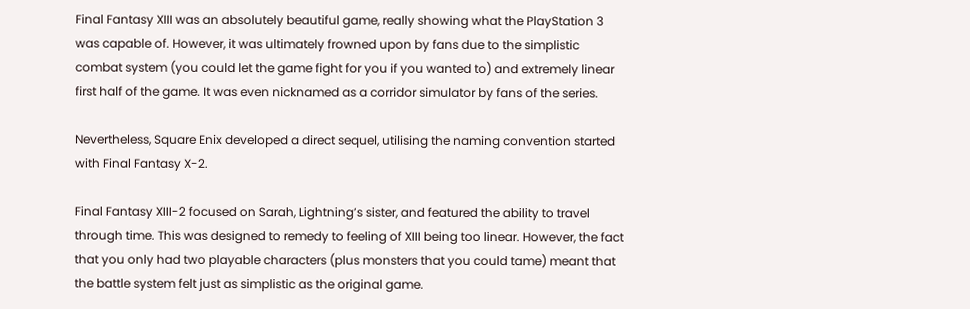Final Fantasy XIII was an absolutely beautiful game, really showing what the PlayStation 3 was capable of. However, it was ultimately frowned upon by fans due to the simplistic combat system (you could let the game fight for you if you wanted to) and extremely linear first half of the game. It was even nicknamed as a corridor simulator by fans of the series.

Nevertheless, Square Enix developed a direct sequel, utilising the naming convention started with Final Fantasy X-2.

Final Fantasy XIII-2 focused on Sarah, Lightning’s sister, and featured the ability to travel through time. This was designed to remedy to feeling of XIII being too linear. However, the fact that you only had two playable characters (plus monsters that you could tame) meant that the battle system felt just as simplistic as the original game.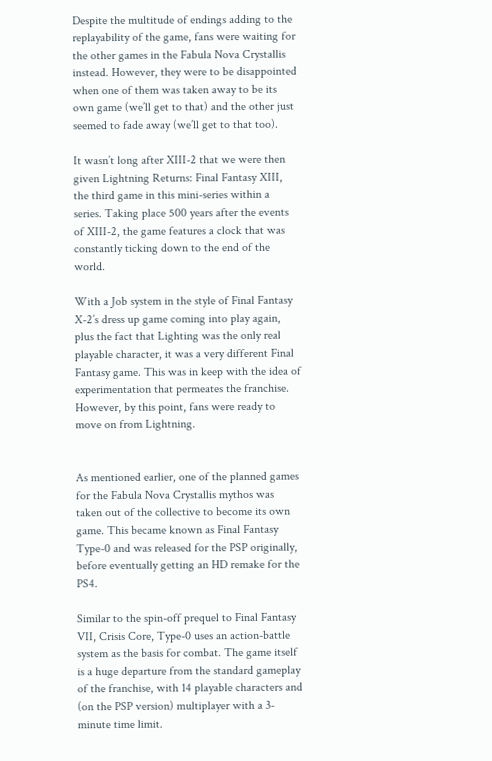Despite the multitude of endings adding to the replayability of the game, fans were waiting for the other games in the Fabula Nova Crystallis instead. However, they were to be disappointed when one of them was taken away to be its own game (we’ll get to that) and the other just seemed to fade away (we’ll get to that too).

It wasn’t long after XIII-2 that we were then given Lightning Returns: Final Fantasy XIII, the third game in this mini-series within a series. Taking place 500 years after the events of XIII-2, the game features a clock that was constantly ticking down to the end of the world.

With a Job system in the style of Final Fantasy X-2’s dress up game coming into play again, plus the fact that Lighting was the only real playable character, it was a very different Final Fantasy game. This was in keep with the idea of experimentation that permeates the franchise. However, by this point, fans were ready to move on from Lightning.


As mentioned earlier, one of the planned games for the Fabula Nova Crystallis mythos was taken out of the collective to become its own game. This became known as Final Fantasy Type-0 and was released for the PSP originally, before eventually getting an HD remake for the PS4.

Similar to the spin-off prequel to Final Fantasy VII, Crisis Core, Type-0 uses an action-battle system as the basis for combat. The game itself is a huge departure from the standard gameplay of the franchise, with 14 playable characters and (on the PSP version) multiplayer with a 3-minute time limit.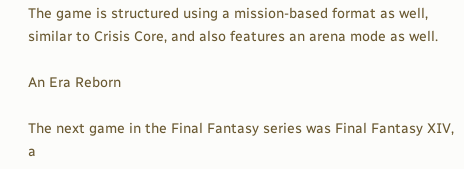The game is structured using a mission-based format as well, similar to Crisis Core, and also features an arena mode as well.

An Era Reborn

The next game in the Final Fantasy series was Final Fantasy XIV, a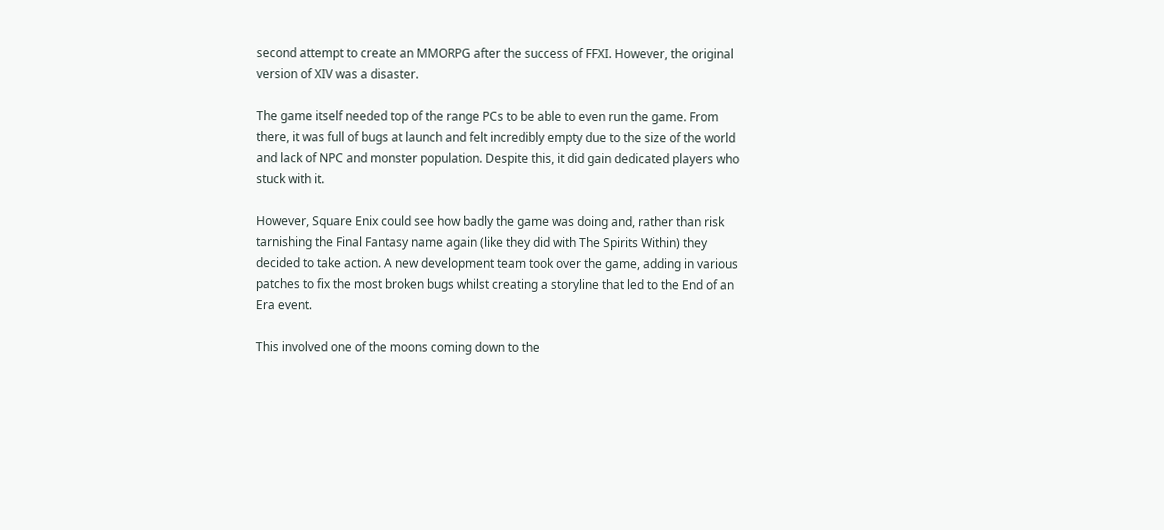second attempt to create an MMORPG after the success of FFXI. However, the original version of XIV was a disaster.

The game itself needed top of the range PCs to be able to even run the game. From there, it was full of bugs at launch and felt incredibly empty due to the size of the world and lack of NPC and monster population. Despite this, it did gain dedicated players who stuck with it.

However, Square Enix could see how badly the game was doing and, rather than risk tarnishing the Final Fantasy name again (like they did with The Spirits Within) they decided to take action. A new development team took over the game, adding in various patches to fix the most broken bugs whilst creating a storyline that led to the End of an Era event.

This involved one of the moons coming down to the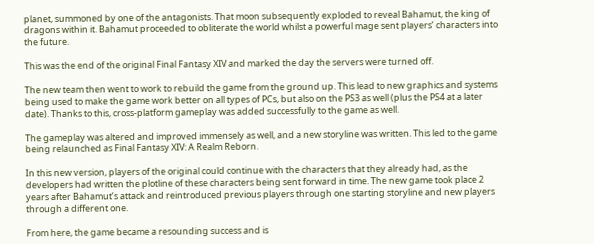planet, summoned by one of the antagonists. That moon subsequently exploded to reveal Bahamut, the king of dragons within it. Bahamut proceeded to obliterate the world whilst a powerful mage sent players’ characters into the future.

This was the end of the original Final Fantasy XIV and marked the day the servers were turned off.

The new team then went to work to rebuild the game from the ground up. This lead to new graphics and systems being used to make the game work better on all types of PCs, but also on the PS3 as well (plus the PS4 at a later date). Thanks to this, cross-platform gameplay was added successfully to the game as well.

The gameplay was altered and improved immensely as well, and a new storyline was written. This led to the game being relaunched as Final Fantasy XIV: A Realm Reborn.

In this new version, players of the original could continue with the characters that they already had, as the developers had written the plotline of these characters being sent forward in time. The new game took place 2 years after Bahamut’s attack and reintroduced previous players through one starting storyline and new players through a different one.

From here, the game became a resounding success and is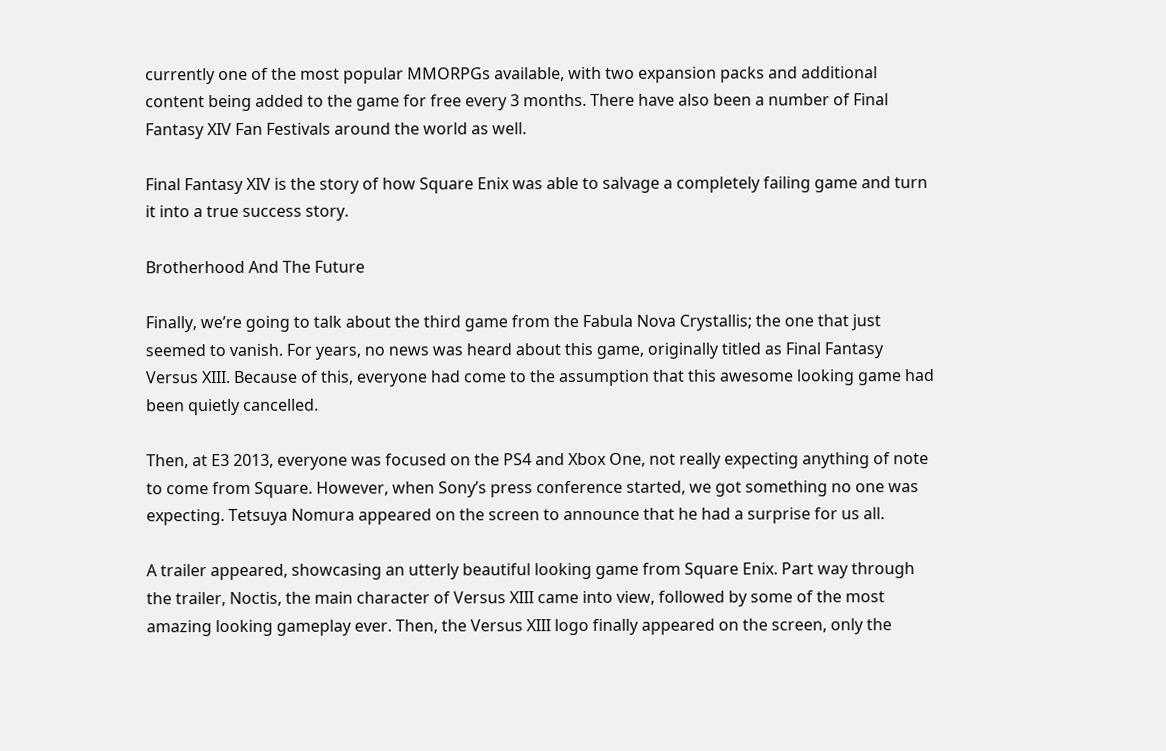currently one of the most popular MMORPGs available, with two expansion packs and additional content being added to the game for free every 3 months. There have also been a number of Final Fantasy XIV Fan Festivals around the world as well.

Final Fantasy XIV is the story of how Square Enix was able to salvage a completely failing game and turn it into a true success story.

Brotherhood And The Future

Finally, we’re going to talk about the third game from the Fabula Nova Crystallis; the one that just seemed to vanish. For years, no news was heard about this game, originally titled as Final Fantasy Versus XIII. Because of this, everyone had come to the assumption that this awesome looking game had been quietly cancelled.

Then, at E3 2013, everyone was focused on the PS4 and Xbox One, not really expecting anything of note to come from Square. However, when Sony’s press conference started, we got something no one was expecting. Tetsuya Nomura appeared on the screen to announce that he had a surprise for us all.

A trailer appeared, showcasing an utterly beautiful looking game from Square Enix. Part way through the trailer, Noctis, the main character of Versus XIII came into view, followed by some of the most amazing looking gameplay ever. Then, the Versus XIII logo finally appeared on the screen, only the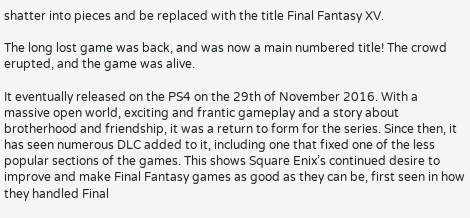shatter into pieces and be replaced with the title Final Fantasy XV.

The long lost game was back, and was now a main numbered title! The crowd erupted, and the game was alive.

It eventually released on the PS4 on the 29th of November 2016. With a massive open world, exciting and frantic gameplay and a story about brotherhood and friendship, it was a return to form for the series. Since then, it has seen numerous DLC added to it, including one that fixed one of the less popular sections of the games. This shows Square Enix’s continued desire to improve and make Final Fantasy games as good as they can be, first seen in how they handled Final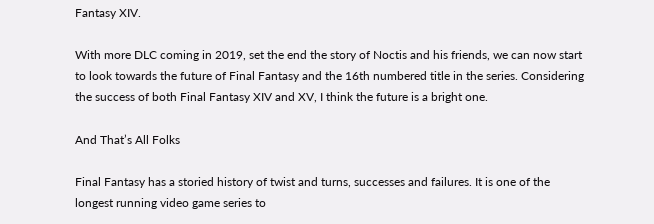Fantasy XIV.

With more DLC coming in 2019, set the end the story of Noctis and his friends, we can now start to look towards the future of Final Fantasy and the 16th numbered title in the series. Considering the success of both Final Fantasy XIV and XV, I think the future is a bright one.

And That’s All Folks

Final Fantasy has a storied history of twist and turns, successes and failures. It is one of the longest running video game series to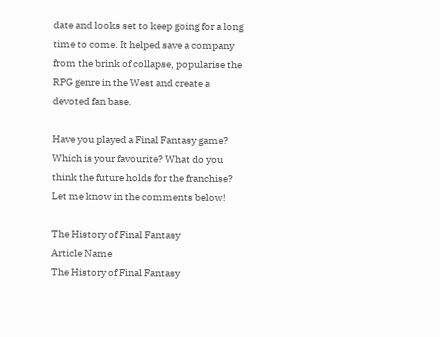date and looks set to keep going for a long time to come. It helped save a company from the brink of collapse, popularise the RPG genre in the West and create a devoted fan base.

Have you played a Final Fantasy game? Which is your favourite? What do you think the future holds for the franchise? Let me know in the comments below!

The History of Final Fantasy
Article Name
The History of Final Fantasy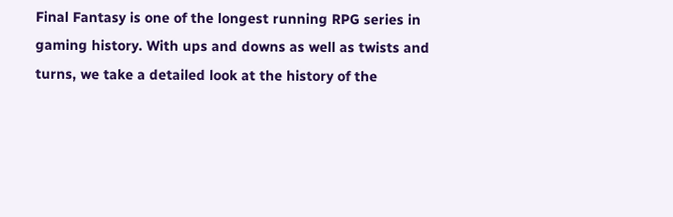Final Fantasy is one of the longest running RPG series in gaming history. With ups and downs as well as twists and turns, we take a detailed look at the history of the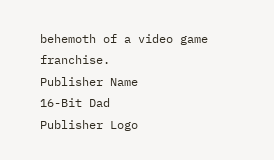behemoth of a video game franchise.
Publisher Name
16-Bit Dad
Publisher Logo